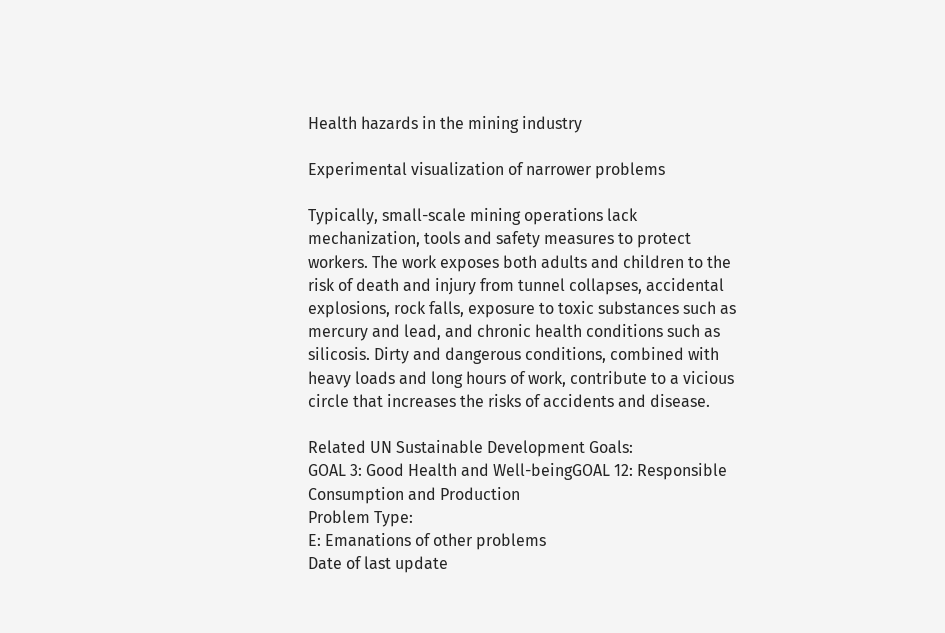Health hazards in the mining industry

Experimental visualization of narrower problems

Typically, small-scale mining operations lack mechanization, tools and safety measures to protect workers. The work exposes both adults and children to the risk of death and injury from tunnel collapses, accidental explosions, rock falls, exposure to toxic substances such as mercury and lead, and chronic health conditions such as silicosis. Dirty and dangerous conditions, combined with heavy loads and long hours of work, contribute to a vicious circle that increases the risks of accidents and disease.

Related UN Sustainable Development Goals:
GOAL 3: Good Health and Well-beingGOAL 12: Responsible Consumption and Production
Problem Type:
E: Emanations of other problems
Date of last update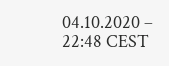04.10.2020 – 22:48 CEST